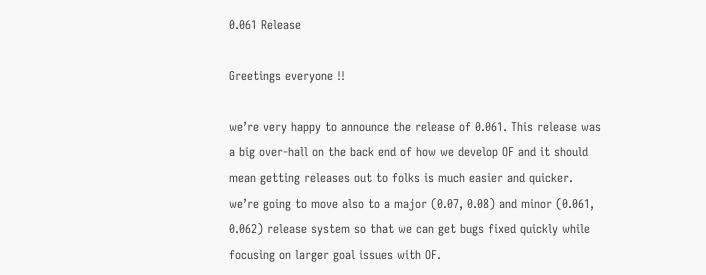0.061 Release

Greetings everyone !!

we’re very happy to announce the release of 0.061. This release was a big over-hall on the back end of how we develop OF and it should mean getting releases out to folks is much easier and quicker. we’re going to move also to a major (0.07, 0.08) and minor (0.061, 0.062) release system so that we can get bugs fixed quickly while focusing on larger goal issues with OF.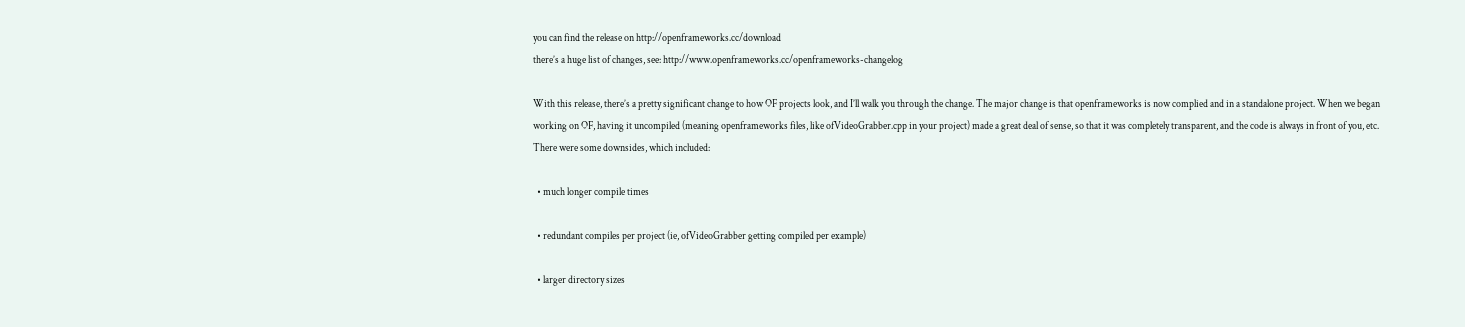you can find the release on http://openframeworks.cc/download
there’s a huge list of changes, see: http://www.openframeworks.cc/openframeworks-changelog

With this release, there’s a pretty significant change to how OF projects look, and I’ll walk you through the change. The major change is that openframeworks is now complied and in a standalone project. When we began working on OF, having it uncompiled (meaning openframeworks files, like ofVideoGrabber.cpp in your project) made a great deal of sense, so that it was completely transparent, and the code is always in front of you, etc. There were some downsides, which included:

  • much longer compile times

  • redundant compiles per project (ie, ofVideoGrabber getting compiled per example)

  • larger directory sizes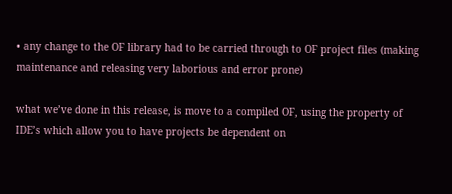• any change to the OF library had to be carried through to OF project files (making maintenance and releasing very laborious and error prone)

what we’ve done in this release, is move to a compiled OF, using the property of IDE’s which allow you to have projects be dependent on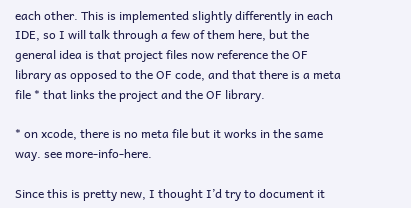each other. This is implemented slightly differently in each IDE, so I will talk through a few of them here, but the general idea is that project files now reference the OF library as opposed to the OF code, and that there is a meta file * that links the project and the OF library.

* on xcode, there is no meta file but it works in the same way. see more-info-here.

Since this is pretty new, I thought I’d try to document it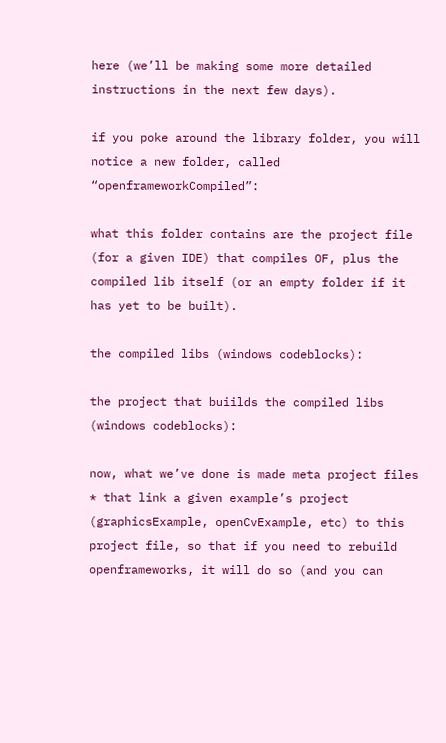here (we’ll be making some more detailed instructions in the next few days).

if you poke around the library folder, you will notice a new folder, called “openframeworkCompiled”:

what this folder contains are the project file (for a given IDE) that compiles OF, plus the compiled lib itself (or an empty folder if it has yet to be built).

the compiled libs (windows codeblocks):

the project that buiilds the compiled libs (windows codeblocks):

now, what we’ve done is made meta project files * that link a given example’s project (graphicsExample, openCvExample, etc) to this project file, so that if you need to rebuild openframeworks, it will do so (and you can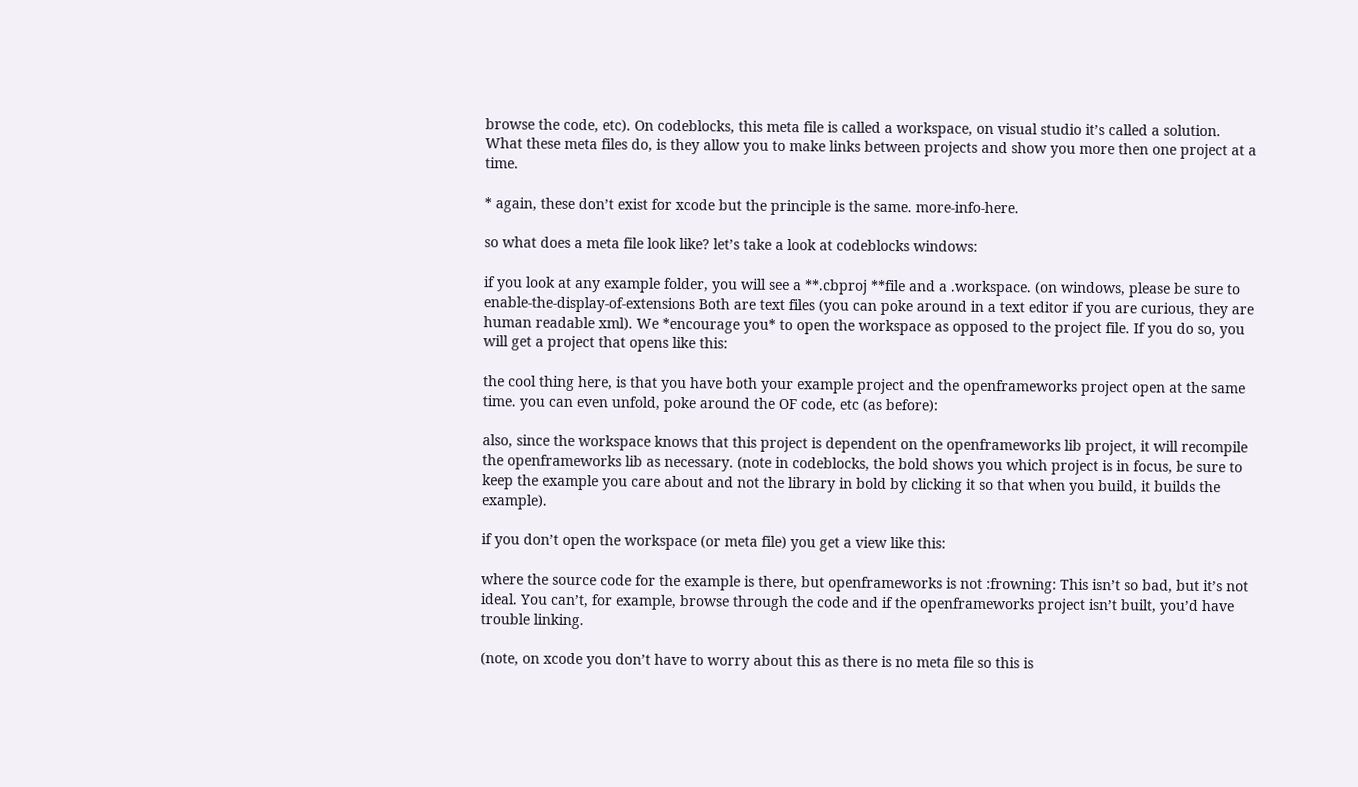browse the code, etc). On codeblocks, this meta file is called a workspace, on visual studio it’s called a solution. What these meta files do, is they allow you to make links between projects and show you more then one project at a time.

* again, these don’t exist for xcode but the principle is the same. more-info-here.

so what does a meta file look like? let’s take a look at codeblocks windows:

if you look at any example folder, you will see a **.cbproj **file and a .workspace. (on windows, please be sure to enable-the-display-of-extensions Both are text files (you can poke around in a text editor if you are curious, they are human readable xml). We *encourage you* to open the workspace as opposed to the project file. If you do so, you will get a project that opens like this:

the cool thing here, is that you have both your example project and the openframeworks project open at the same time. you can even unfold, poke around the OF code, etc (as before):

also, since the workspace knows that this project is dependent on the openframeworks lib project, it will recompile the openframeworks lib as necessary. (note in codeblocks, the bold shows you which project is in focus, be sure to keep the example you care about and not the library in bold by clicking it so that when you build, it builds the example).

if you don’t open the workspace (or meta file) you get a view like this:

where the source code for the example is there, but openframeworks is not :frowning: This isn’t so bad, but it’s not ideal. You can’t, for example, browse through the code and if the openframeworks project isn’t built, you’d have trouble linking.

(note, on xcode you don’t have to worry about this as there is no meta file so this is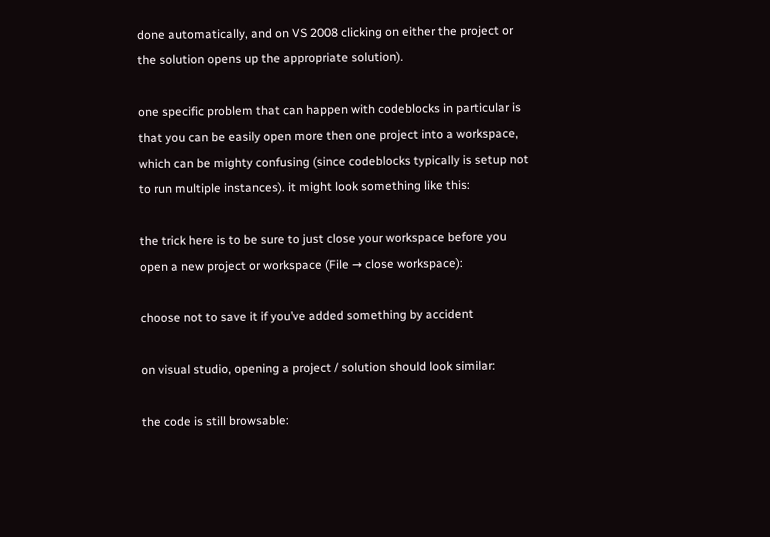done automatically, and on VS 2008 clicking on either the project or the solution opens up the appropriate solution).

one specific problem that can happen with codeblocks in particular is that you can be easily open more then one project into a workspace, which can be mighty confusing (since codeblocks typically is setup not to run multiple instances). it might look something like this:

the trick here is to be sure to just close your workspace before you open a new project or workspace (File → close workspace):

choose not to save it if you’ve added something by accident

on visual studio, opening a project / solution should look similar:

the code is still browsable: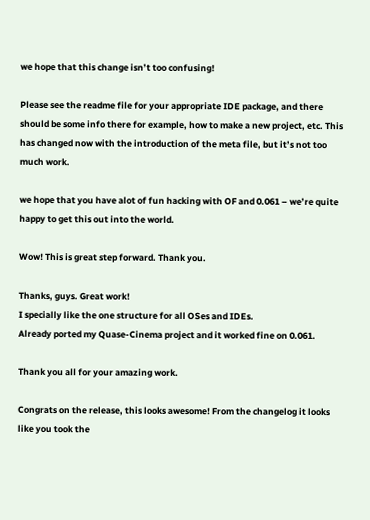we hope that this change isn’t too confusing!

Please see the readme file for your appropriate IDE package, and there should be some info there for example, how to make a new project, etc. This has changed now with the introduction of the meta file, but it’s not too much work.

we hope that you have alot of fun hacking with OF and 0.061 – we’re quite happy to get this out into the world.

Wow! This is great step forward. Thank you.

Thanks, guys. Great work!
I specially like the one structure for all OSes and IDEs.
Already ported my Quase-Cinema project and it worked fine on 0.061.

Thank you all for your amazing work.

Congrats on the release, this looks awesome! From the changelog it looks like you took the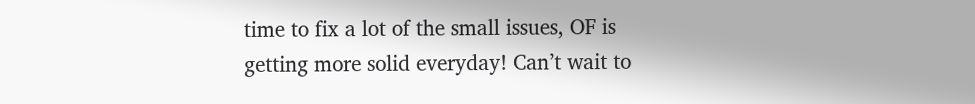time to fix a lot of the small issues, OF is getting more solid everyday! Can’t wait to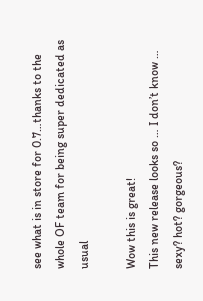see what is in store for 0.7…thanks to the whole OF team for being super dedicated as usual

Wow this is great!
This new release looks so … I don’t know … sexy? hot? gorgeous?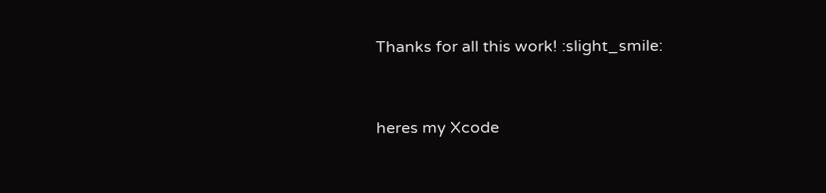Thanks for all this work! :slight_smile:


heres my Xcode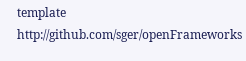template http://github.com/sger/openFrameworks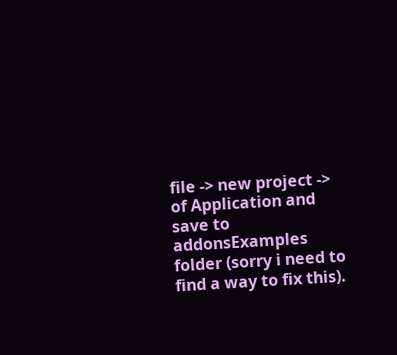file -> new project -> of Application and save to addonsExamples folder (sorry i need to find a way to fix this).